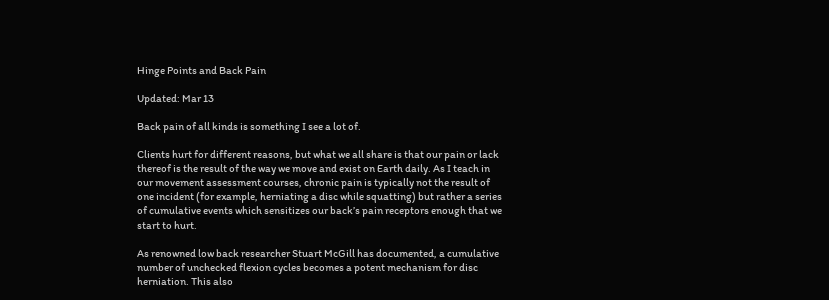Hinge Points and Back Pain

Updated: Mar 13

Back pain of all kinds is something I see a lot of.

Clients hurt for different reasons, but what we all share is that our pain or lack thereof is the result of the way we move and exist on Earth daily. As I teach in our movement assessment courses, chronic pain is typically not the result of one incident (for example, herniating a disc while squatting) but rather a series of cumulative events which sensitizes our back’s pain receptors enough that we start to hurt.

As renowned low back researcher Stuart McGill has documented, a cumulative number of unchecked flexion cycles becomes a potent mechanism for disc herniation. This also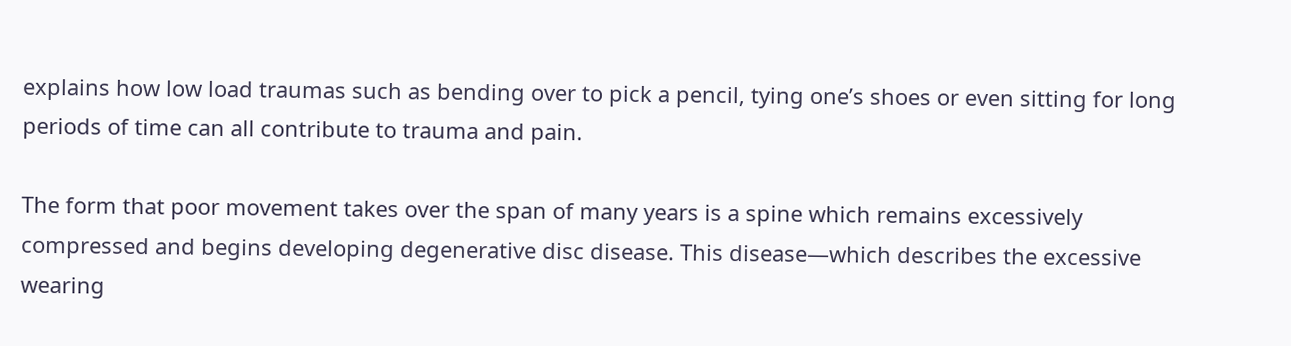explains how low load traumas such as bending over to pick a pencil, tying one’s shoes or even sitting for long periods of time can all contribute to trauma and pain.

The form that poor movement takes over the span of many years is a spine which remains excessively compressed and begins developing degenerative disc disease. This disease—which describes the excessive wearing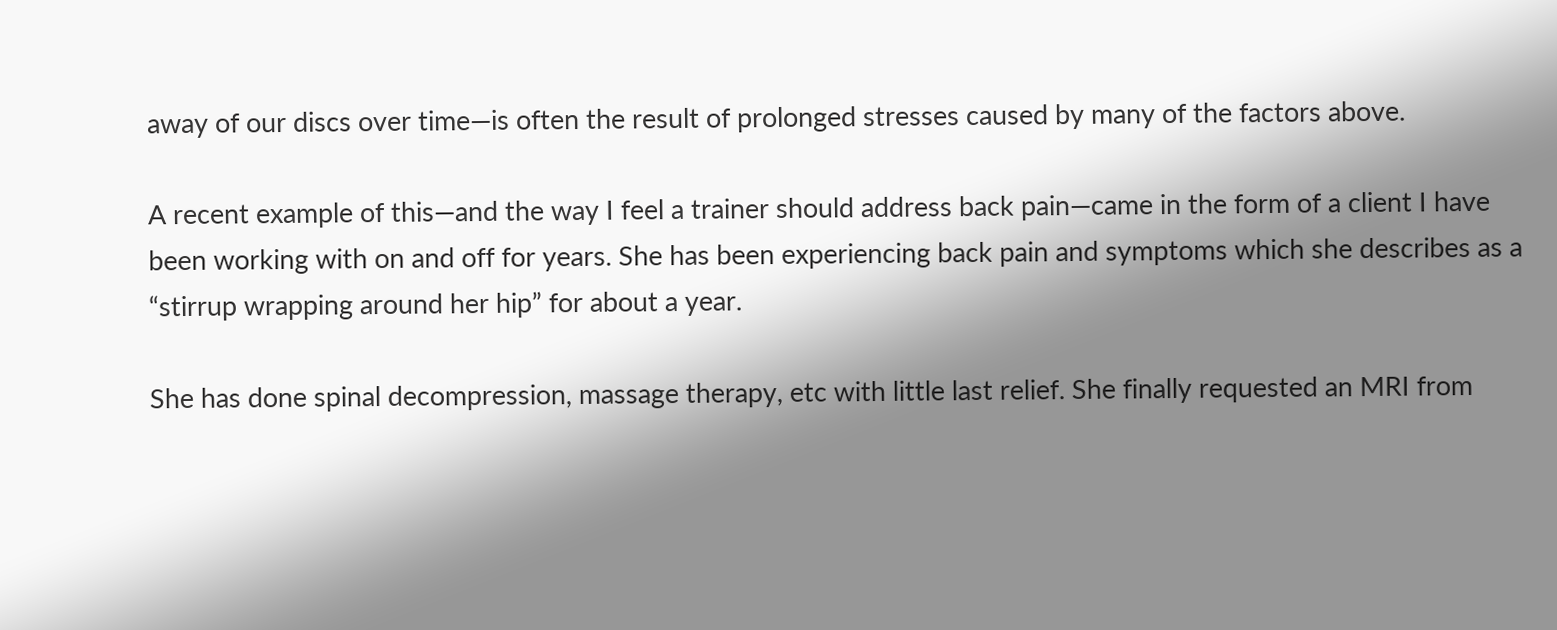away of our discs over time—is often the result of prolonged stresses caused by many of the factors above.

A recent example of this—and the way I feel a trainer should address back pain—came in the form of a client I have been working with on and off for years. She has been experiencing back pain and symptoms which she describes as a “stirrup wrapping around her hip” for about a year.

She has done spinal decompression, massage therapy, etc with little last relief. She finally requested an MRI from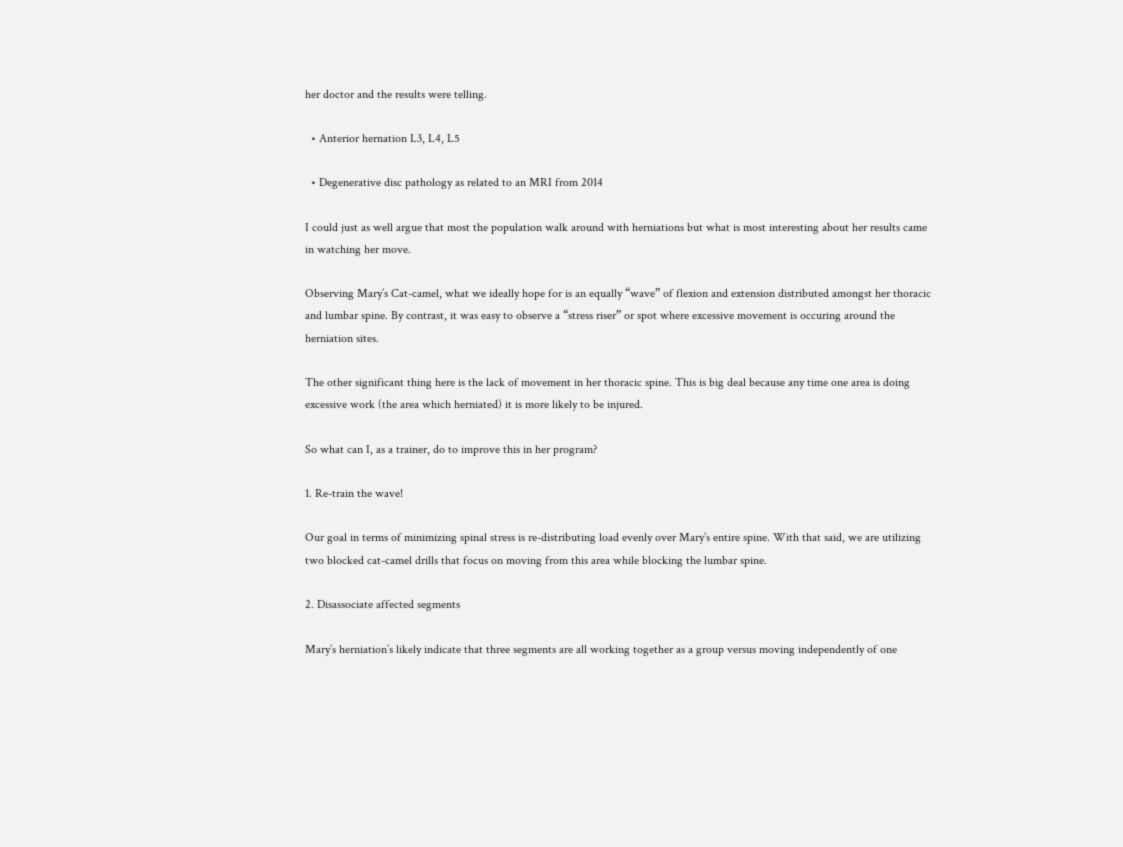her doctor and the results were telling.

  • Anterior hernation L3, L4, L5

  • Degenerative disc pathology as related to an MRI from 2014

I could just as well argue that most the population walk around with herniations but what is most interesting about her results came in watching her move.

Observing Mary’s Cat-camel, what we ideally hope for is an equally “wave” of flexion and extension distributed amongst her thoracic and lumbar spine. By contrast, it was easy to observe a “stress riser” or spot where excessive movement is occuring around the herniation sites.

The other significant thing here is the lack of movement in her thoracic spine. This is big deal because any time one area is doing excessive work (the area which herniated) it is more likely to be injured.

So what can I, as a trainer, do to improve this in her program?

1. Re-train the wave!

Our goal in terms of minimizing spinal stress is re-distributing load evenly over Mary’s entire spine. With that said, we are utilizing two blocked cat-camel drills that focus on moving from this area while blocking the lumbar spine.

2. Disassociate affected segments

Mary’s herniation’s likely indicate that three segments are all working together as a group versus moving independently of one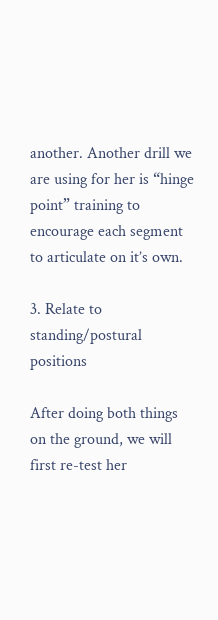another. Another drill we are using for her is “hinge point” training to encourage each segment to articulate on it’s own.

3. Relate to standing/postural positions

After doing both things on the ground, we will first re-test her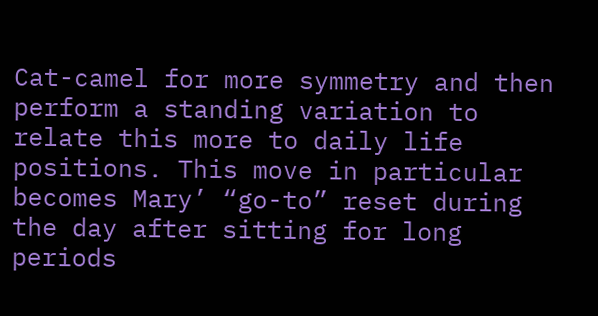Cat-camel for more symmetry and then perform a standing variation to relate this more to daily life positions. This move in particular becomes Mary’ “go-to” reset during the day after sitting for long periods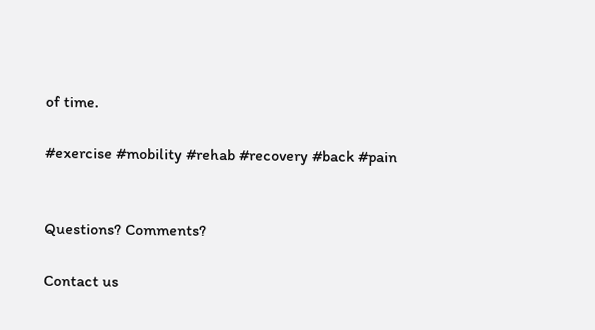of time.

#exercise #mobility #rehab #recovery #back #pain


Questions? Comments?

Contact us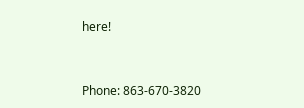here!


Phone: 863-670-3820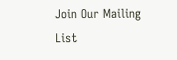Join Our Mailing List